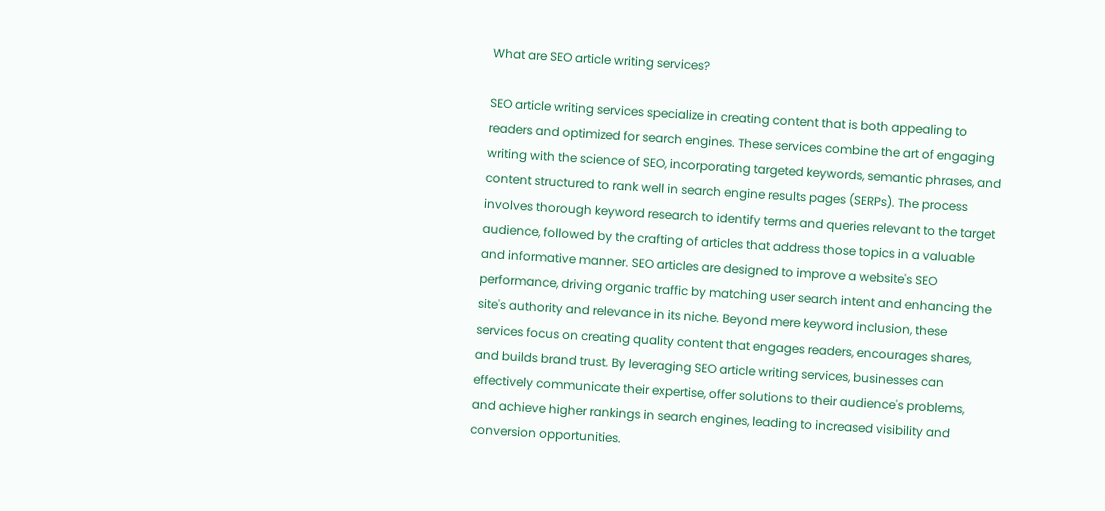What are SEO article writing services?

SEO article writing services specialize in creating content that is both appealing to readers and optimized for search engines. These services combine the art of engaging writing with the science of SEO, incorporating targeted keywords, semantic phrases, and content structured to rank well in search engine results pages (SERPs). The process involves thorough keyword research to identify terms and queries relevant to the target audience, followed by the crafting of articles that address those topics in a valuable and informative manner. SEO articles are designed to improve a website's SEO performance, driving organic traffic by matching user search intent and enhancing the site's authority and relevance in its niche. Beyond mere keyword inclusion, these services focus on creating quality content that engages readers, encourages shares, and builds brand trust. By leveraging SEO article writing services, businesses can effectively communicate their expertise, offer solutions to their audience's problems, and achieve higher rankings in search engines, leading to increased visibility and conversion opportunities.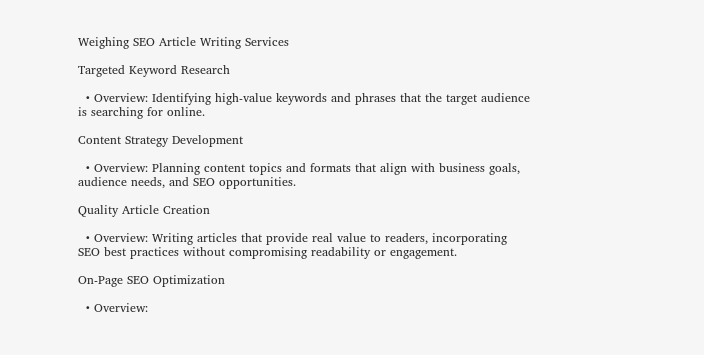Weighing SEO Article Writing Services

Targeted Keyword Research

  • Overview: Identifying high-value keywords and phrases that the target audience is searching for online.

Content Strategy Development

  • Overview: Planning content topics and formats that align with business goals, audience needs, and SEO opportunities.

Quality Article Creation

  • Overview: Writing articles that provide real value to readers, incorporating SEO best practices without compromising readability or engagement.

On-Page SEO Optimization

  • Overview: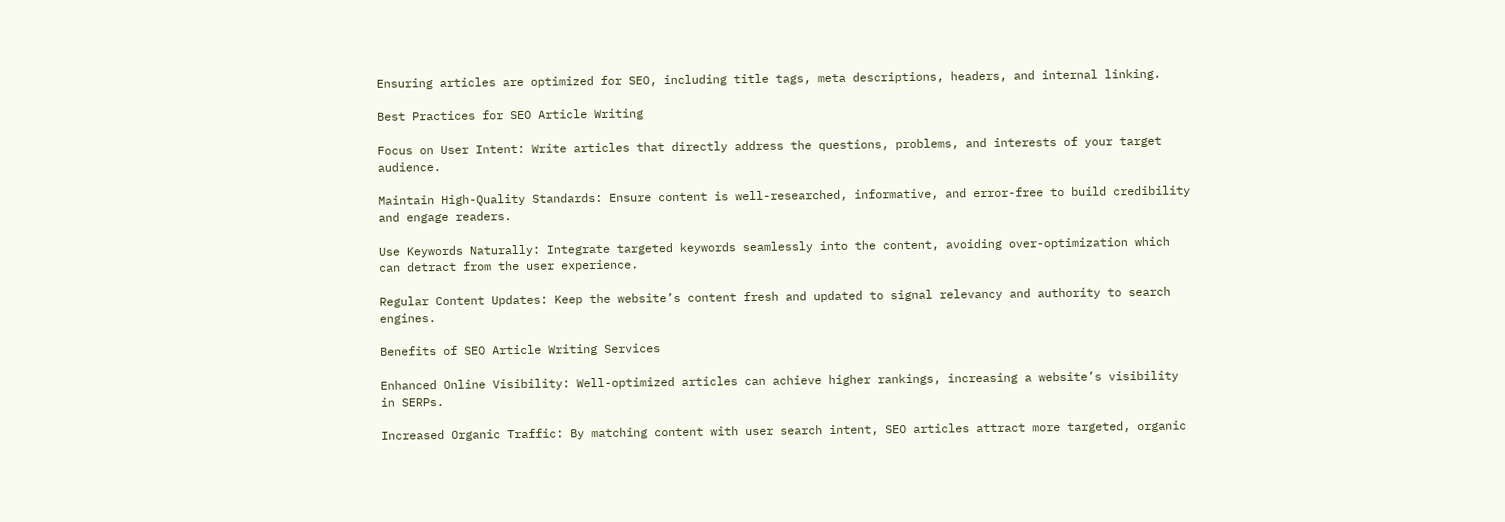Ensuring articles are optimized for SEO, including title tags, meta descriptions, headers, and internal linking.

Best Practices for SEO Article Writing

Focus on User Intent: Write articles that directly address the questions, problems, and interests of your target audience.

Maintain High-Quality Standards: Ensure content is well-researched, informative, and error-free to build credibility and engage readers.

Use Keywords Naturally: Integrate targeted keywords seamlessly into the content, avoiding over-optimization which can detract from the user experience.

Regular Content Updates: Keep the website’s content fresh and updated to signal relevancy and authority to search engines.

Benefits of SEO Article Writing Services

Enhanced Online Visibility: Well-optimized articles can achieve higher rankings, increasing a website’s visibility in SERPs.

Increased Organic Traffic: By matching content with user search intent, SEO articles attract more targeted, organic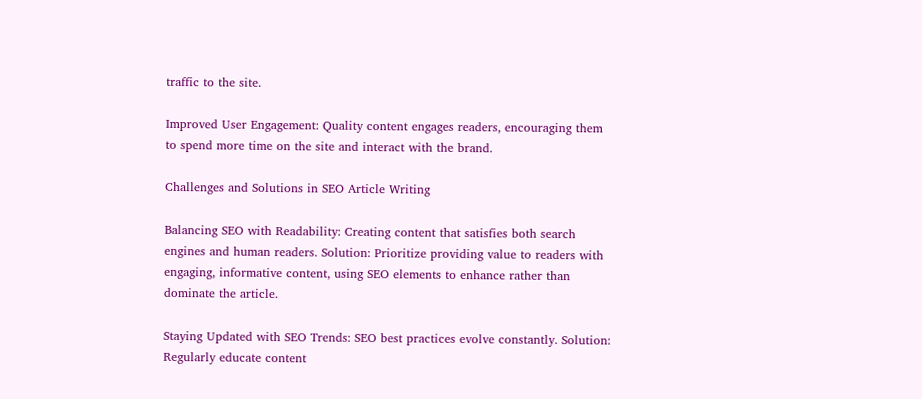traffic to the site.

Improved User Engagement: Quality content engages readers, encouraging them to spend more time on the site and interact with the brand.

Challenges and Solutions in SEO Article Writing

Balancing SEO with Readability: Creating content that satisfies both search engines and human readers. Solution: Prioritize providing value to readers with engaging, informative content, using SEO elements to enhance rather than dominate the article.

Staying Updated with SEO Trends: SEO best practices evolve constantly. Solution: Regularly educate content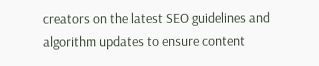creators on the latest SEO guidelines and algorithm updates to ensure content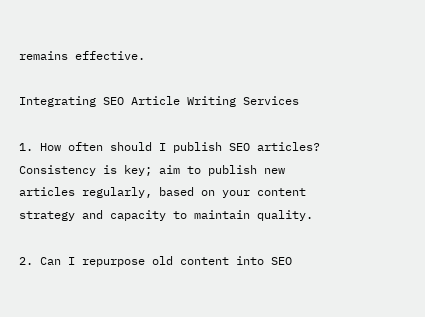remains effective.

Integrating SEO Article Writing Services

1. How often should I publish SEO articles? Consistency is key; aim to publish new articles regularly, based on your content strategy and capacity to maintain quality.

2. Can I repurpose old content into SEO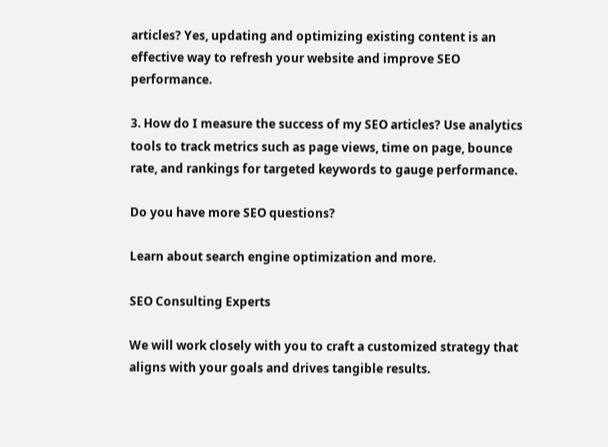articles? Yes, updating and optimizing existing content is an effective way to refresh your website and improve SEO performance.

3. How do I measure the success of my SEO articles? Use analytics tools to track metrics such as page views, time on page, bounce rate, and rankings for targeted keywords to gauge performance.

Do you have more SEO questions?

Learn about search engine optimization and more.

SEO Consulting Experts

We will work closely with you to craft a customized strategy that aligns with your goals and drives tangible results.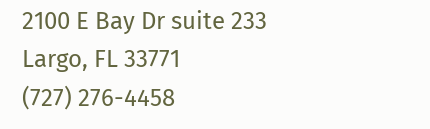2100 E Bay Dr suite 233
Largo, FL 33771
(727) 276-4458